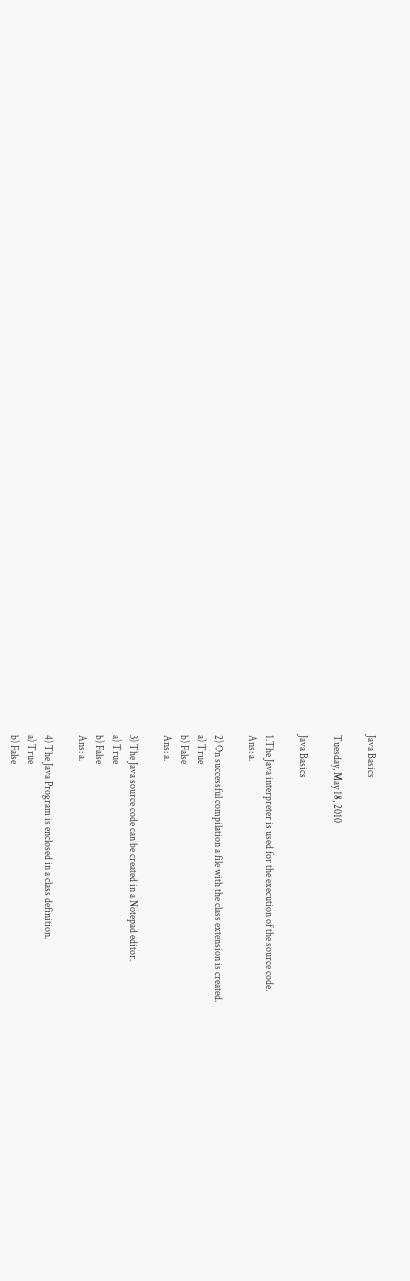Java Basics

Tuesday, May 18, 2010

Java Basics

1.The Java interpreter is used for the execution of the source code.
Ans: a.

2) On successful compilation a file with the class extension is created.
a) True
b) False
Ans: a.

3) The Java source code can be created in a Notepad editor.
a) True
b) False
Ans: a.

4) The Java Program is enclosed in a class definition.
a) True
b) False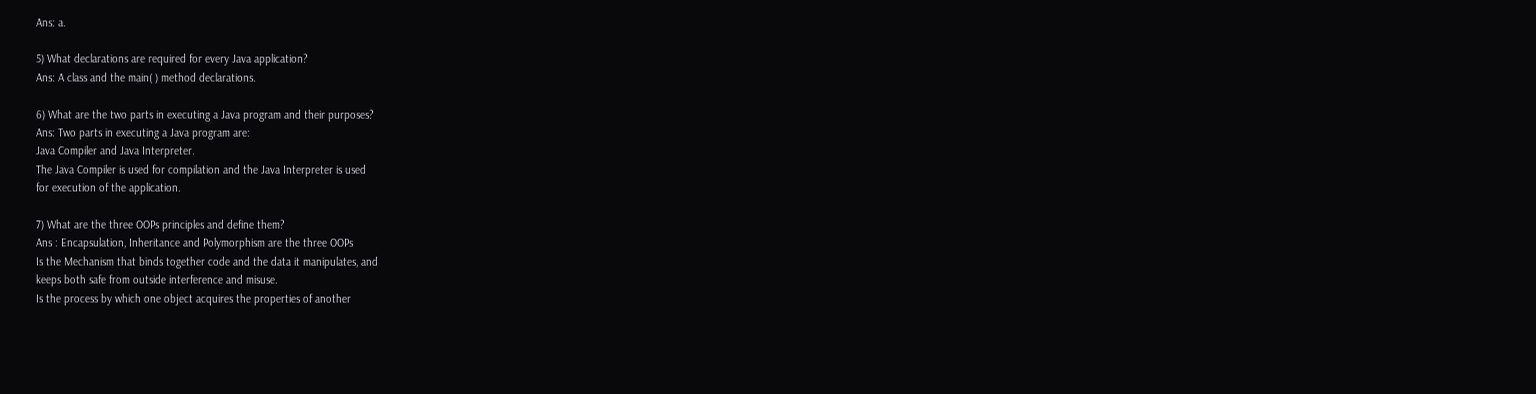Ans: a.

5) What declarations are required for every Java application?
Ans: A class and the main( ) method declarations.

6) What are the two parts in executing a Java program and their purposes?
Ans: Two parts in executing a Java program are:
Java Compiler and Java Interpreter.
The Java Compiler is used for compilation and the Java Interpreter is used
for execution of the application.

7) What are the three OOPs principles and define them?
Ans : Encapsulation, Inheritance and Polymorphism are the three OOPs
Is the Mechanism that binds together code and the data it manipulates, and
keeps both safe from outside interference and misuse.
Is the process by which one object acquires the properties of another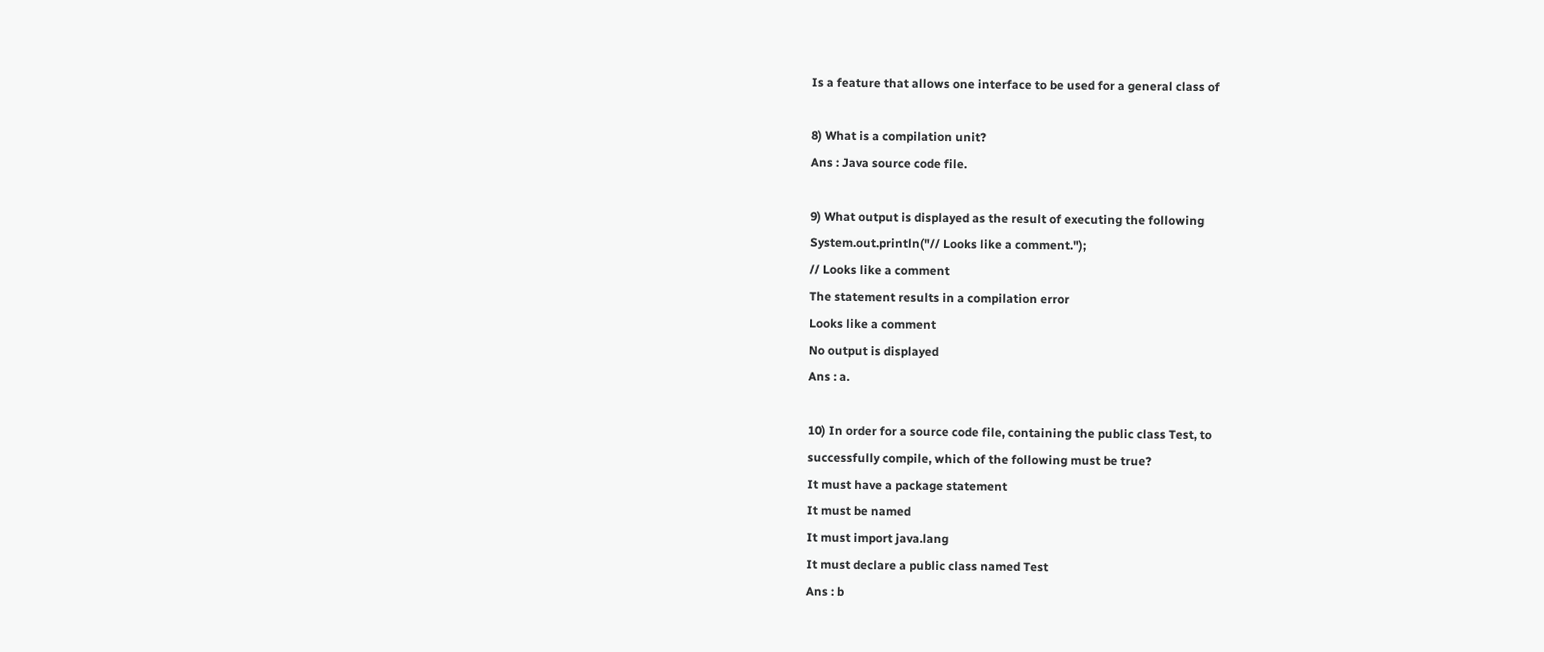Is a feature that allows one interface to be used for a general class of

8) What is a compilation unit?
Ans : Java source code file.

9) What output is displayed as the result of executing the following
System.out.println("// Looks like a comment.");
// Looks like a comment
The statement results in a compilation error
Looks like a comment
No output is displayed
Ans : a.

10) In order for a source code file, containing the public class Test, to
successfully compile, which of the following must be true?
It must have a package statement
It must be named
It must import java.lang
It must declare a public class named Test
Ans : b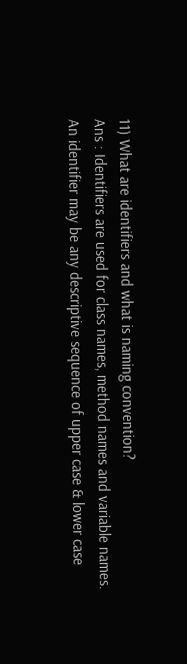11) What are identifiers and what is naming convention?
Ans : Identifiers are used for class names, method names and variable names.
An identifier may be any descriptive sequence of upper case & lower case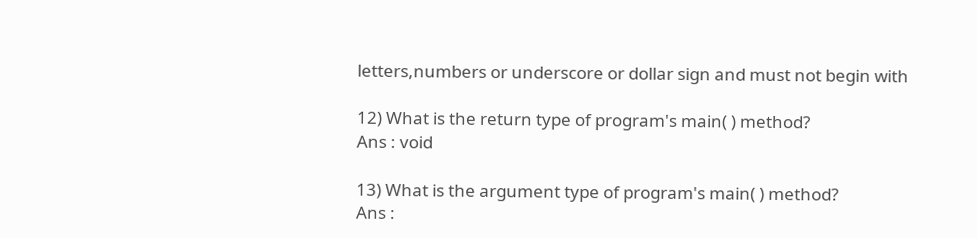letters,numbers or underscore or dollar sign and must not begin with

12) What is the return type of program's main( ) method?
Ans : void

13) What is the argument type of program's main( ) method?
Ans :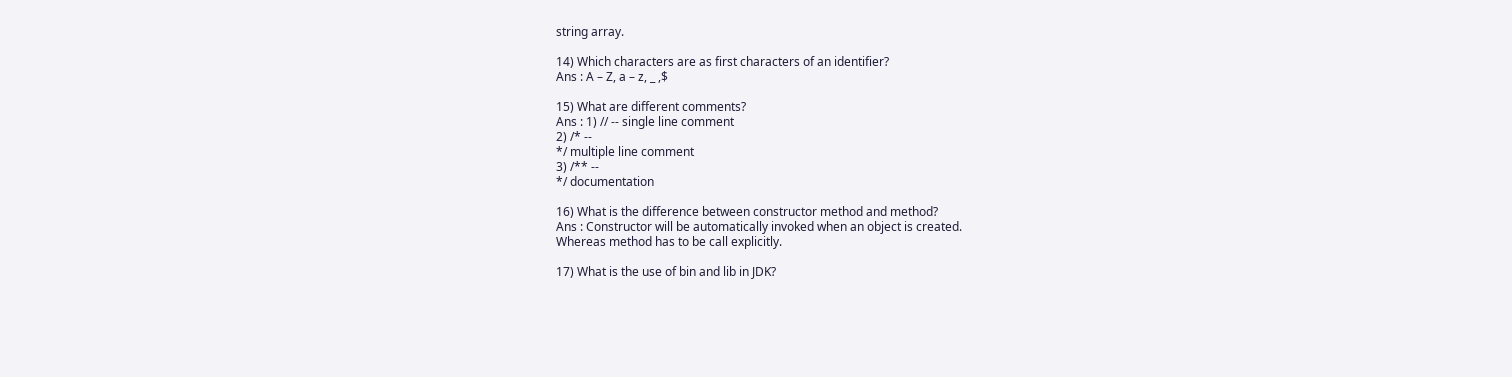string array.

14) Which characters are as first characters of an identifier?
Ans : A – Z, a – z, _ ,$

15) What are different comments?
Ans : 1) // -- single line comment
2) /* --
*/ multiple line comment
3) /** --
*/ documentation

16) What is the difference between constructor method and method?
Ans : Constructor will be automatically invoked when an object is created.
Whereas method has to be call explicitly.

17) What is the use of bin and lib in JDK?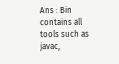Ans : Bin contains all tools such as javac,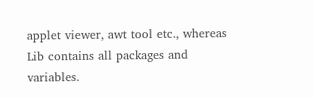applet viewer, awt tool etc., whereas Lib contains all packages and variables.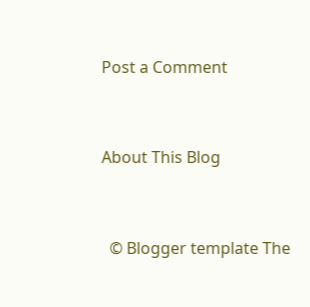Post a Comment


About This Blog


  © Blogger template The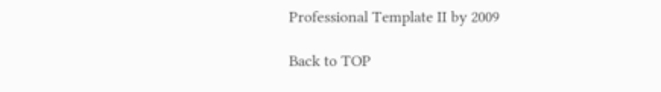Professional Template II by 2009

Back to TOP